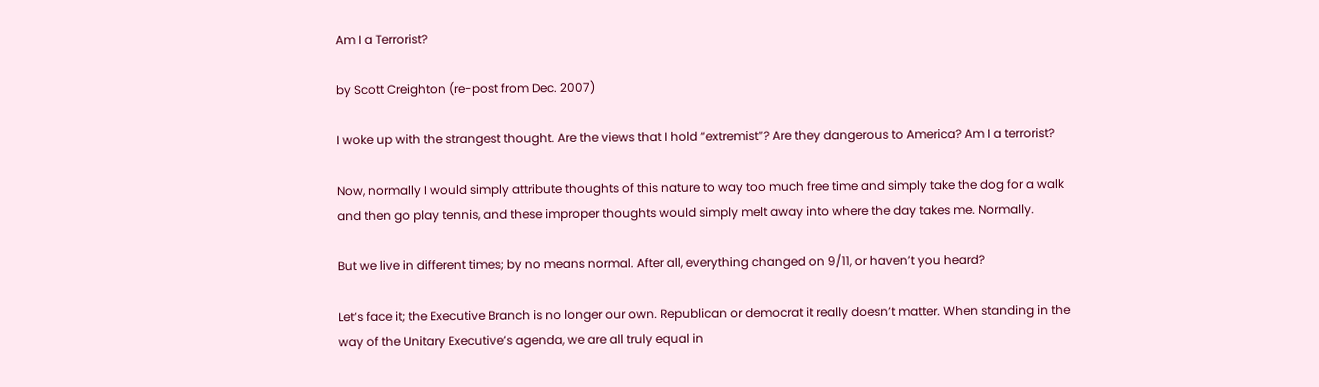Am I a Terrorist?

by Scott Creighton (re-post from Dec. 2007)

I woke up with the strangest thought. Are the views that I hold “extremist”? Are they dangerous to America? Am I a terrorist?

Now, normally I would simply attribute thoughts of this nature to way too much free time and simply take the dog for a walk and then go play tennis, and these improper thoughts would simply melt away into where the day takes me. Normally.

But we live in different times; by no means normal. After all, everything changed on 9/11, or haven’t you heard?

Let’s face it; the Executive Branch is no longer our own. Republican or democrat it really doesn’t matter. When standing in the way of the Unitary Executive’s agenda, we are all truly equal in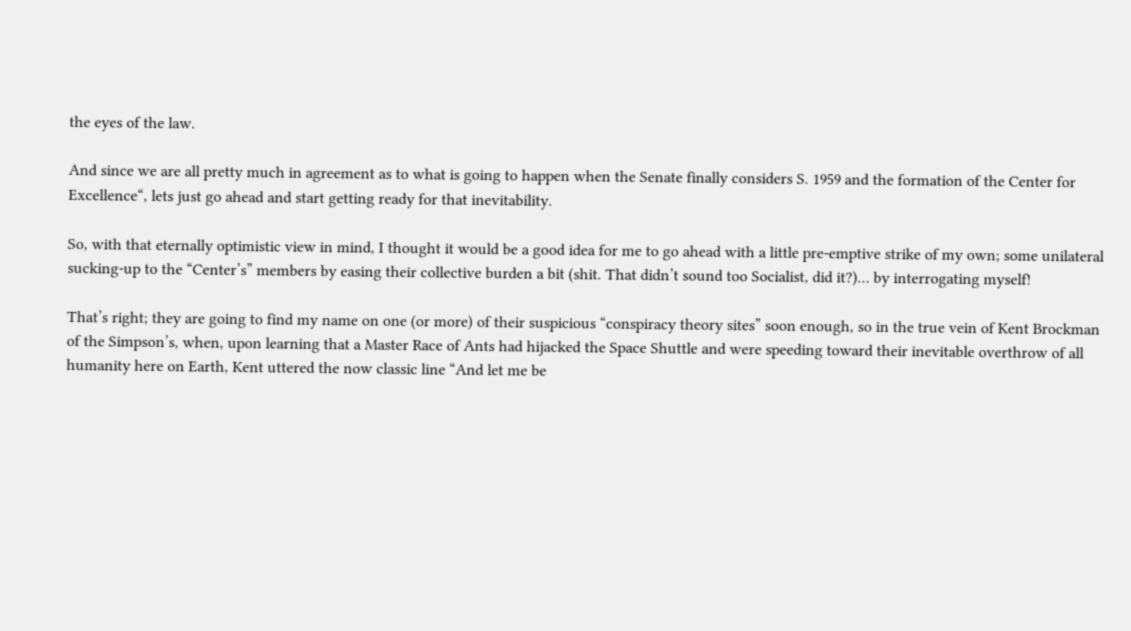the eyes of the law.

And since we are all pretty much in agreement as to what is going to happen when the Senate finally considers S. 1959 and the formation of the Center for Excellence“, lets just go ahead and start getting ready for that inevitability.

So, with that eternally optimistic view in mind, I thought it would be a good idea for me to go ahead with a little pre-emptive strike of my own; some unilateral sucking-up to the “Center’s” members by easing their collective burden a bit (shit. That didn’t sound too Socialist, did it?)… by interrogating myself!

That’s right; they are going to find my name on one (or more) of their suspicious “conspiracy theory sites” soon enough, so in the true vein of Kent Brockman of the Simpson’s, when, upon learning that a Master Race of Ants had hijacked the Space Shuttle and were speeding toward their inevitable overthrow of all humanity here on Earth, Kent uttered the now classic line “And let me be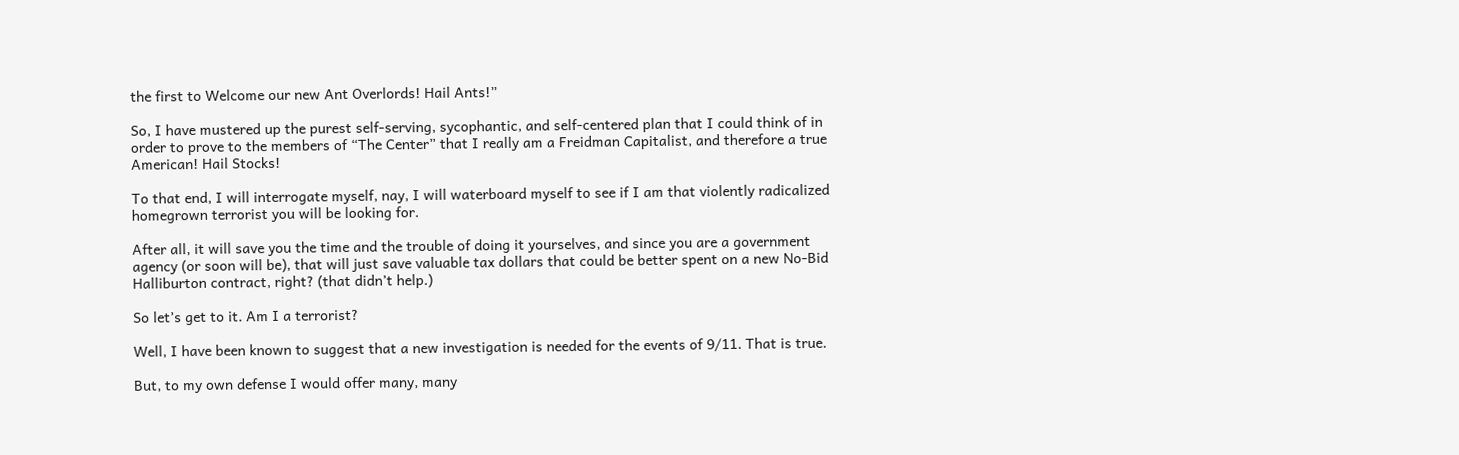the first to Welcome our new Ant Overlords! Hail Ants!”

So, I have mustered up the purest self-serving, sycophantic, and self-centered plan that I could think of in order to prove to the members of “The Center” that I really am a Freidman Capitalist, and therefore a true American! Hail Stocks!

To that end, I will interrogate myself, nay, I will waterboard myself to see if I am that violently radicalized homegrown terrorist you will be looking for.

After all, it will save you the time and the trouble of doing it yourselves, and since you are a government agency (or soon will be), that will just save valuable tax dollars that could be better spent on a new No-Bid Halliburton contract, right? (that didn’t help.)

So let’s get to it. Am I a terrorist?

Well, I have been known to suggest that a new investigation is needed for the events of 9/11. That is true.

But, to my own defense I would offer many, many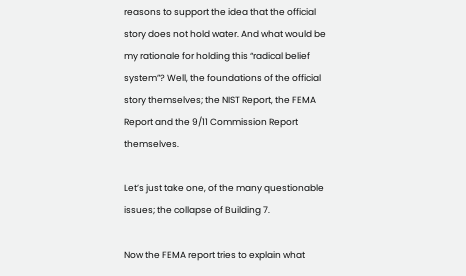reasons to support the idea that the official story does not hold water. And what would be my rationale for holding this “radical belief system”? Well, the foundations of the official story themselves; the NIST Report, the FEMA Report and the 9/11 Commission Report themselves.

Let’s just take one, of the many questionable issues; the collapse of Building 7.

Now the FEMA report tries to explain what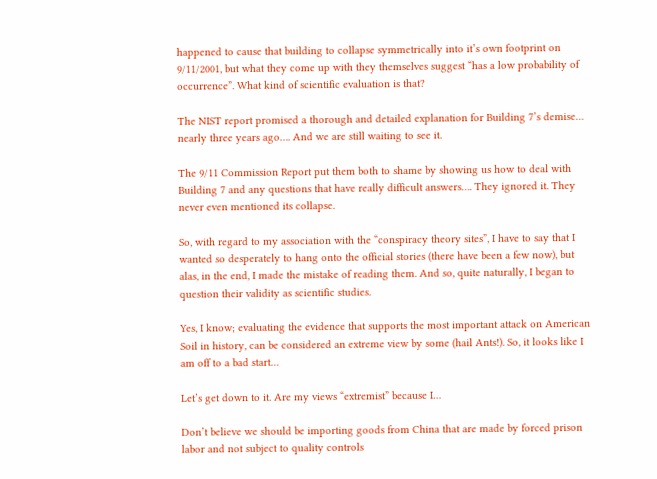happened to cause that building to collapse symmetrically into it’s own footprint on 9/11/2001, but what they come up with they themselves suggest “has a low probability of occurrence”. What kind of scientific evaluation is that?

The NIST report promised a thorough and detailed explanation for Building 7’s demise… nearly three years ago…. And we are still waiting to see it.

The 9/11 Commission Report put them both to shame by showing us how to deal with Building 7 and any questions that have really difficult answers…. They ignored it. They never even mentioned its collapse.

So, with regard to my association with the “conspiracy theory sites”, I have to say that I wanted so desperately to hang onto the official stories (there have been a few now), but alas, in the end, I made the mistake of reading them. And so, quite naturally, I began to question their validity as scientific studies.

Yes, I know; evaluating the evidence that supports the most important attack on American Soil in history, can be considered an extreme view by some (hail Ants!). So, it looks like I am off to a bad start…

Let’s get down to it. Are my views “extremist” because I…

Don’t believe we should be importing goods from China that are made by forced prison labor and not subject to quality controls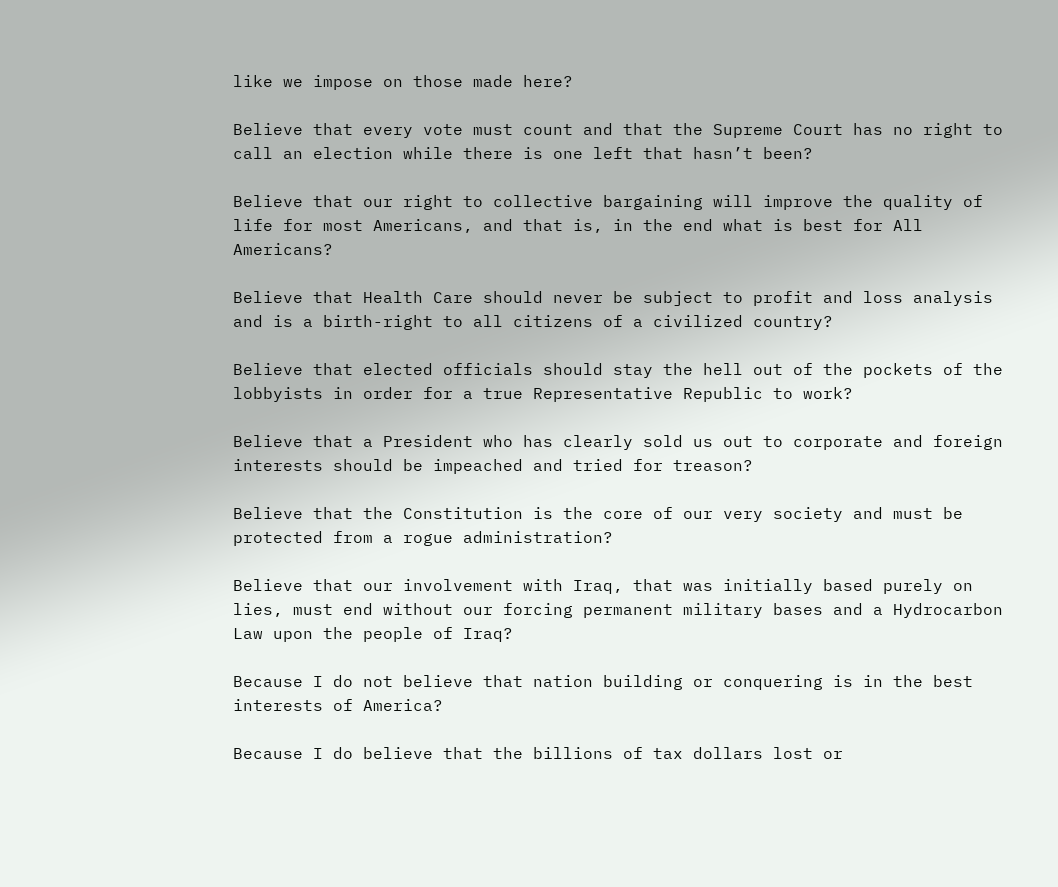like we impose on those made here?

Believe that every vote must count and that the Supreme Court has no right to call an election while there is one left that hasn’t been?

Believe that our right to collective bargaining will improve the quality of life for most Americans, and that is, in the end what is best for All Americans?

Believe that Health Care should never be subject to profit and loss analysis and is a birth-right to all citizens of a civilized country?

Believe that elected officials should stay the hell out of the pockets of the lobbyists in order for a true Representative Republic to work?

Believe that a President who has clearly sold us out to corporate and foreign interests should be impeached and tried for treason?

Believe that the Constitution is the core of our very society and must be protected from a rogue administration?

Believe that our involvement with Iraq, that was initially based purely on lies, must end without our forcing permanent military bases and a Hydrocarbon Law upon the people of Iraq?

Because I do not believe that nation building or conquering is in the best interests of America?

Because I do believe that the billions of tax dollars lost or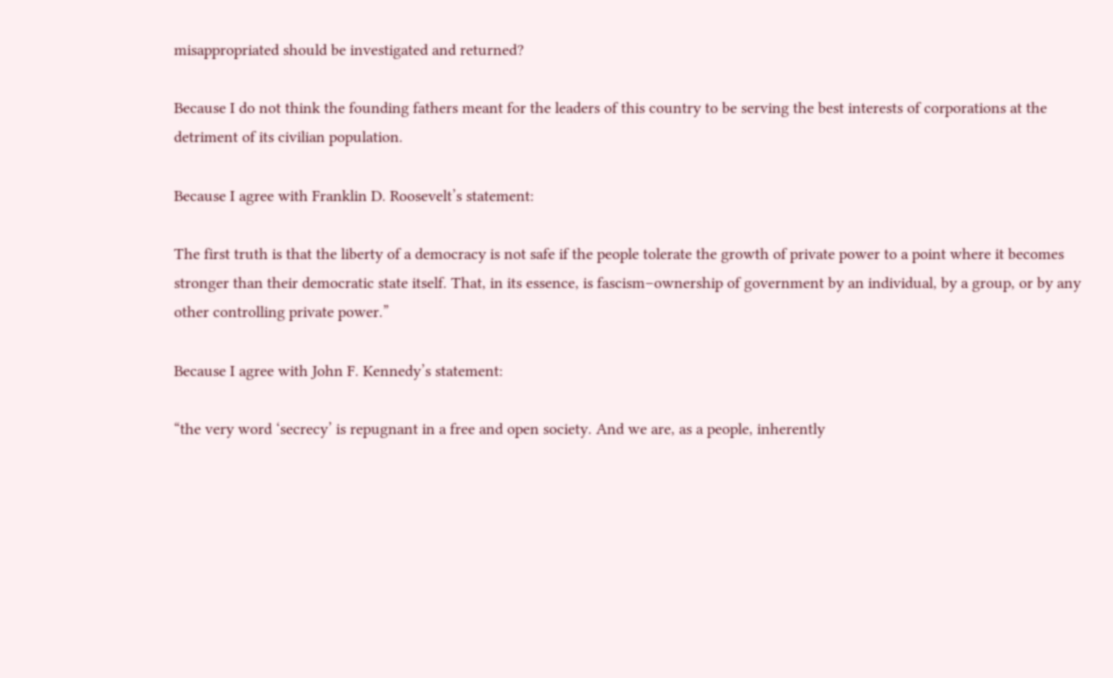misappropriated should be investigated and returned?

Because I do not think the founding fathers meant for the leaders of this country to be serving the best interests of corporations at the detriment of its civilian population.

Because I agree with Franklin D. Roosevelt’s statement:

The first truth is that the liberty of a democracy is not safe if the people tolerate the growth of private power to a point where it becomes stronger than their democratic state itself. That, in its essence, is fascism–ownership of government by an individual, by a group, or by any other controlling private power.”

Because I agree with John F. Kennedy’s statement:

“the very word ‘secrecy’ is repugnant in a free and open society. And we are, as a people, inherently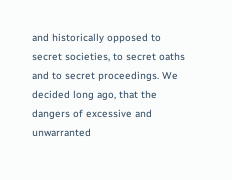and historically opposed to secret societies, to secret oaths and to secret proceedings. We decided long ago, that the dangers of excessive and unwarranted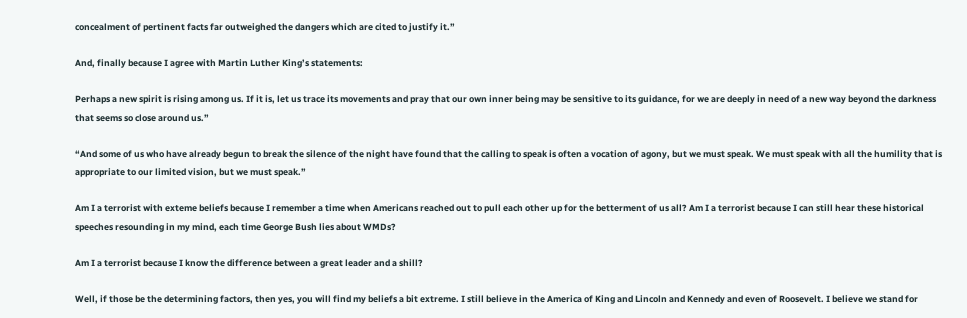concealment of pertinent facts far outweighed the dangers which are cited to justify it.”

And, finally because I agree with Martin Luther King’s statements:

Perhaps a new spirit is rising among us. If it is, let us trace its movements and pray that our own inner being may be sensitive to its guidance, for we are deeply in need of a new way beyond the darkness that seems so close around us.”

“And some of us who have already begun to break the silence of the night have found that the calling to speak is often a vocation of agony, but we must speak. We must speak with all the humility that is appropriate to our limited vision, but we must speak.”

Am I a terrorist with exteme beliefs because I remember a time when Americans reached out to pull each other up for the betterment of us all? Am I a terrorist because I can still hear these historical speeches resounding in my mind, each time George Bush lies about WMDs?

Am I a terrorist because I know the difference between a great leader and a shill?

Well, if those be the determining factors, then yes, you will find my beliefs a bit extreme. I still believe in the America of King and Lincoln and Kennedy and even of Roosevelt. I believe we stand for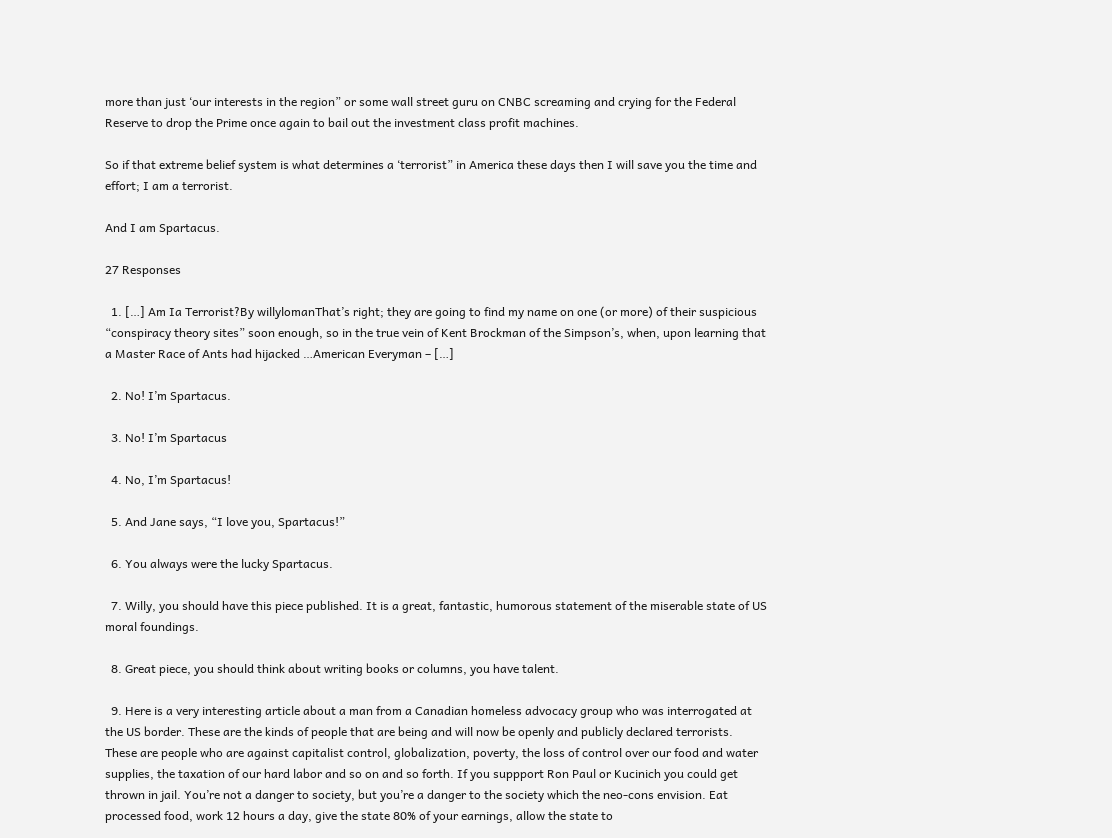more than just ‘our interests in the region” or some wall street guru on CNBC screaming and crying for the Federal Reserve to drop the Prime once again to bail out the investment class profit machines.

So if that extreme belief system is what determines a ‘terrorist” in America these days then I will save you the time and effort; I am a terrorist.

And I am Spartacus.

27 Responses

  1. […] Am Ia Terrorist?By willylomanThat’s right; they are going to find my name on one (or more) of their suspicious “conspiracy theory sites” soon enough, so in the true vein of Kent Brockman of the Simpson’s, when, upon learning that a Master Race of Ants had hijacked …American Everyman – […]

  2. No! I’m Spartacus.

  3. No! I’m Spartacus

  4. No, I’m Spartacus!

  5. And Jane says, “I love you, Spartacus!”

  6. You always were the lucky Spartacus.

  7. Willy, you should have this piece published. It is a great, fantastic, humorous statement of the miserable state of US moral foundings.

  8. Great piece, you should think about writing books or columns, you have talent.

  9. Here is a very interesting article about a man from a Canadian homeless advocacy group who was interrogated at the US border. These are the kinds of people that are being and will now be openly and publicly declared terrorists. These are people who are against capitalist control, globalization, poverty, the loss of control over our food and water supplies, the taxation of our hard labor and so on and so forth. If you suppport Ron Paul or Kucinich you could get thrown in jail. You’re not a danger to society, but you’re a danger to the society which the neo-cons envision. Eat processed food, work 12 hours a day, give the state 80% of your earnings, allow the state to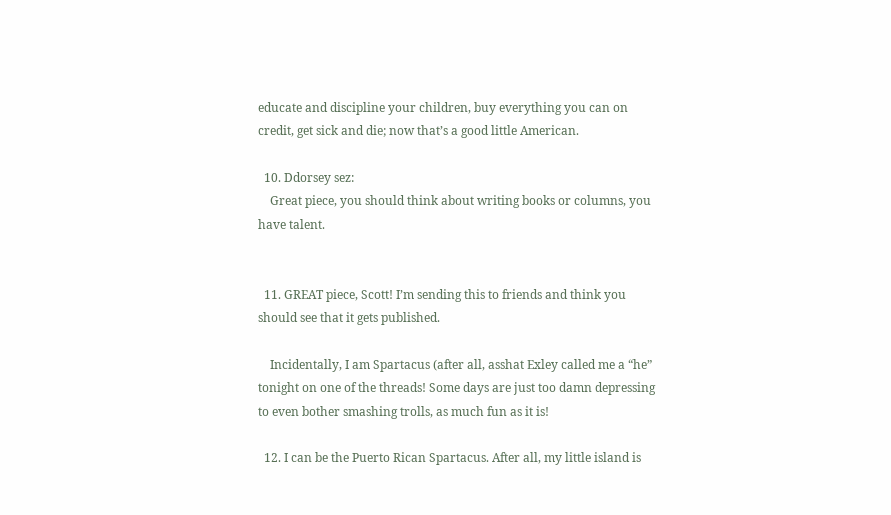educate and discipline your children, buy everything you can on credit, get sick and die; now that’s a good little American.

  10. Ddorsey sez:
    Great piece, you should think about writing books or columns, you have talent.


  11. GREAT piece, Scott! I’m sending this to friends and think you should see that it gets published.

    Incidentally, I am Spartacus (after all, asshat Exley called me a “he” tonight on one of the threads! Some days are just too damn depressing to even bother smashing trolls, as much fun as it is!

  12. I can be the Puerto Rican Spartacus. After all, my little island is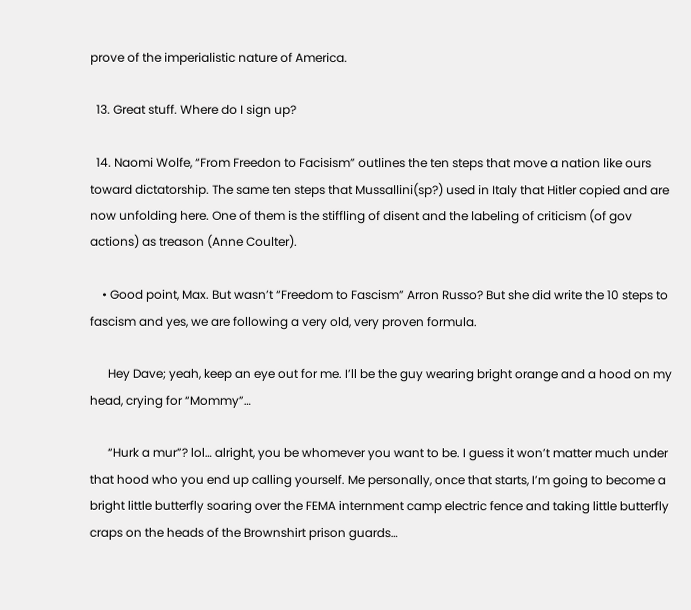prove of the imperialistic nature of America.

  13. Great stuff. Where do I sign up?

  14. Naomi Wolfe, “From Freedon to Facisism” outlines the ten steps that move a nation like ours toward dictatorship. The same ten steps that Mussallini(sp?) used in Italy that Hitler copied and are now unfolding here. One of them is the stiffling of disent and the labeling of criticism (of gov actions) as treason (Anne Coulter).

    • Good point, Max. But wasn’t “Freedom to Fascism” Arron Russo? But she did write the 10 steps to fascism and yes, we are following a very old, very proven formula.

      Hey Dave; yeah, keep an eye out for me. I’ll be the guy wearing bright orange and a hood on my head, crying for “Mommy”…

      “Hurk a mur”? lol… alright, you be whomever you want to be. I guess it won’t matter much under that hood who you end up calling yourself. Me personally, once that starts, I’m going to become a bright little butterfly soaring over the FEMA internment camp electric fence and taking little butterfly craps on the heads of the Brownshirt prison guards…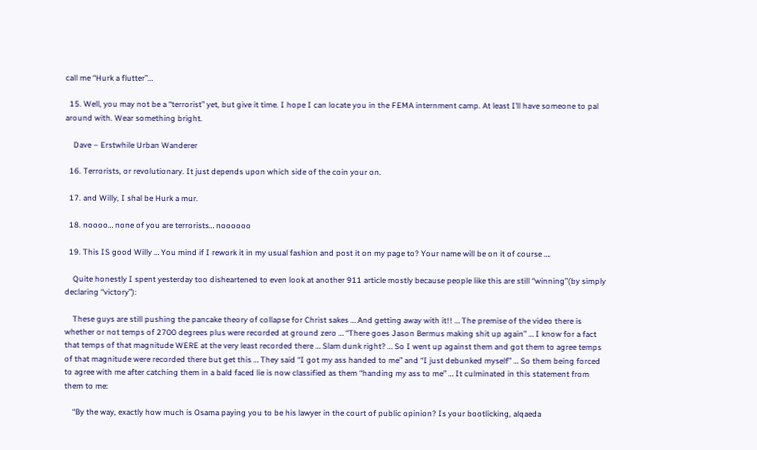call me “Hurk a flutter”…

  15. Well, you may not be a “terrorist” yet, but give it time. I hope I can locate you in the FEMA internment camp. At least I’ll have someone to pal around with. Wear something bright.

    Dave – Erstwhile Urban Wanderer

  16. Terrorists, or revolutionary. It just depends upon which side of the coin your on.

  17. and Willy, I shal be Hurk a mur.

  18. noooo… none of you are terrorists… noooooo

  19. This IS good Willy … You mind if I rework it in my usual fashion and post it on my page to? Your name will be on it of course ….

    Quite honestly I spent yesterday too disheartened to even look at another 911 article mostly because people like this are still “winning”(by simply declaring “victory”):

    These guys are still pushing the pancake theory of collapse for Christ sakes … And getting away with it!! … The premise of the video there is whether or not temps of 2700 degrees plus were recorded at ground zero … “There goes Jason Bermus making shit up again” … I know for a fact that temps of that magnitude WERE at the very least recorded there … Slam dunk right? … So I went up against them and got them to agree temps of that magnitude were recorded there but get this … They said “I got my ass handed to me” and “I just debunked myself” … So them being forced to agree with me after catching them in a bald faced lie is now classified as them “handing my ass to me” … It culminated in this statement from them to me:

    “By the way, exactly how much is Osama paying you to be his lawyer in the court of public opinion? Is your bootlicking, alqaeda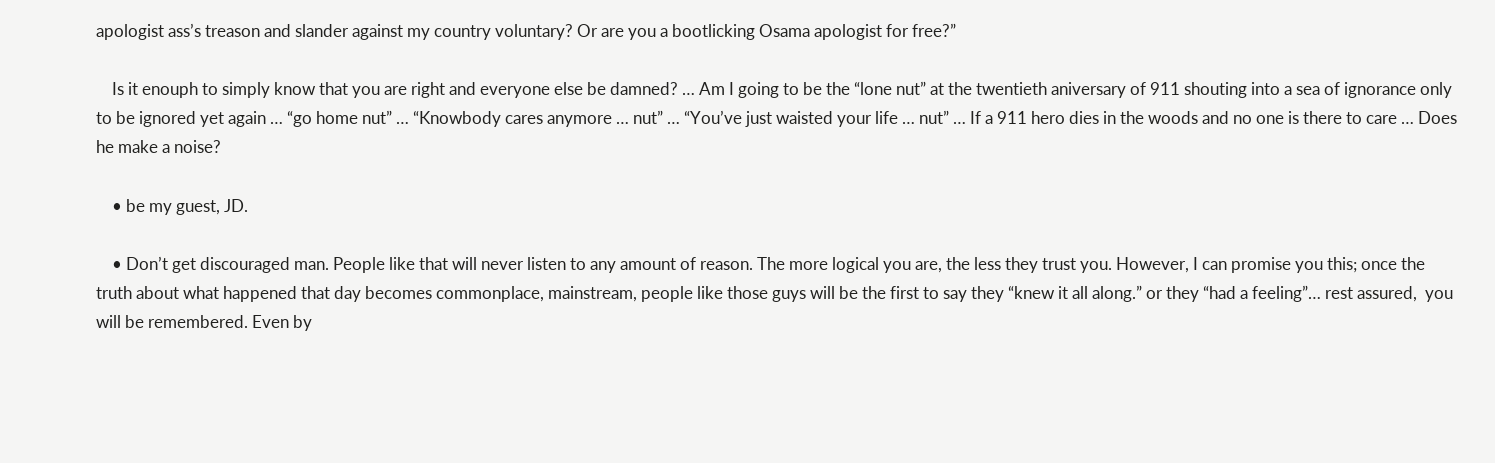apologist ass’s treason and slander against my country voluntary? Or are you a bootlicking Osama apologist for free?”

    Is it enouph to simply know that you are right and everyone else be damned? … Am I going to be the “lone nut” at the twentieth aniversary of 911 shouting into a sea of ignorance only to be ignored yet again … “go home nut” … “Knowbody cares anymore … nut” … “You’ve just waisted your life … nut” … If a 911 hero dies in the woods and no one is there to care … Does he make a noise?

    • be my guest, JD.

    • Don’t get discouraged man. People like that will never listen to any amount of reason. The more logical you are, the less they trust you. However, I can promise you this; once the truth about what happened that day becomes commonplace, mainstream, people like those guys will be the first to say they “knew it all along.” or they “had a feeling”… rest assured,  you will be remembered. Even by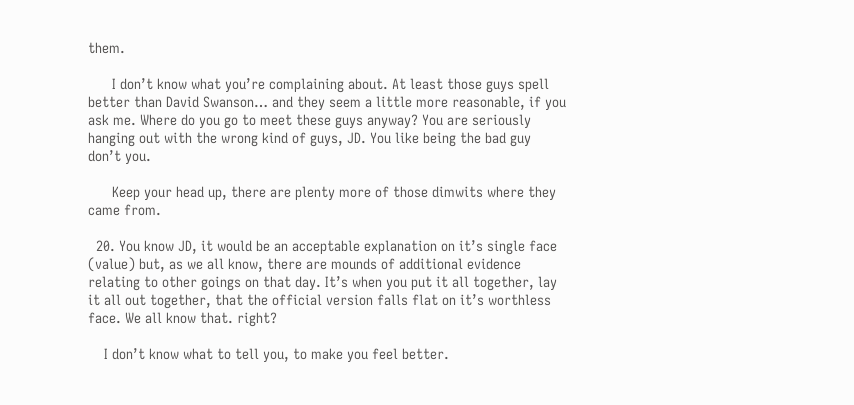them.

      I don’t know what you’re complaining about. At least those guys spell better than David Swanson… and they seem a little more reasonable, if you ask me. Where do you go to meet these guys anyway? You are seriously hanging out with the wrong kind of guys, JD. You like being the bad guy don’t you.

      Keep your head up, there are plenty more of those dimwits where they came from.

  20. You know JD, it would be an acceptable explanation on it’s single face (value) but, as we all know, there are mounds of additional evidence relating to other goings on that day. It’s when you put it all together, lay it all out together, that the official version falls flat on it’s worthless face. We all know that. right?

    I don’t know what to tell you, to make you feel better.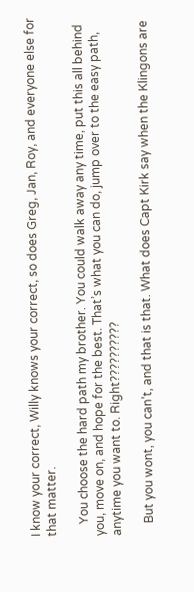I know your correct, Willy knows your correct, so does Greg, Jan, Roy, and everyone else for that matter.

    You choose the hard path my brother. You could walk away any time, put this all behind you, move on, and hope for the best. That’s what you can do, jump over to the easy path, anytime you want to. Right??????????

    But you wont, you can’t, and that is that. What does Capt Kirk say when the Klingons are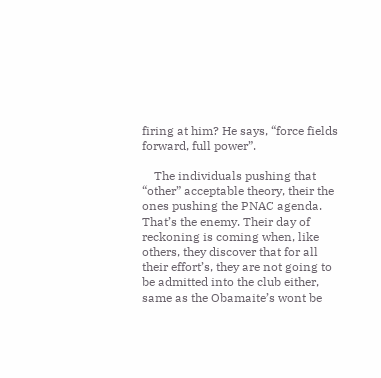firing at him? He says, “force fields forward, full power”.

    The individuals pushing that “other” acceptable theory, their the ones pushing the PNAC agenda. That’s the enemy. Their day of reckoning is coming when, like others, they discover that for all their effort’s, they are not going to be admitted into the club either, same as the Obamaite’s wont be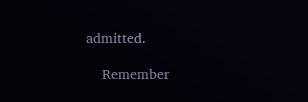admitted.

    Remember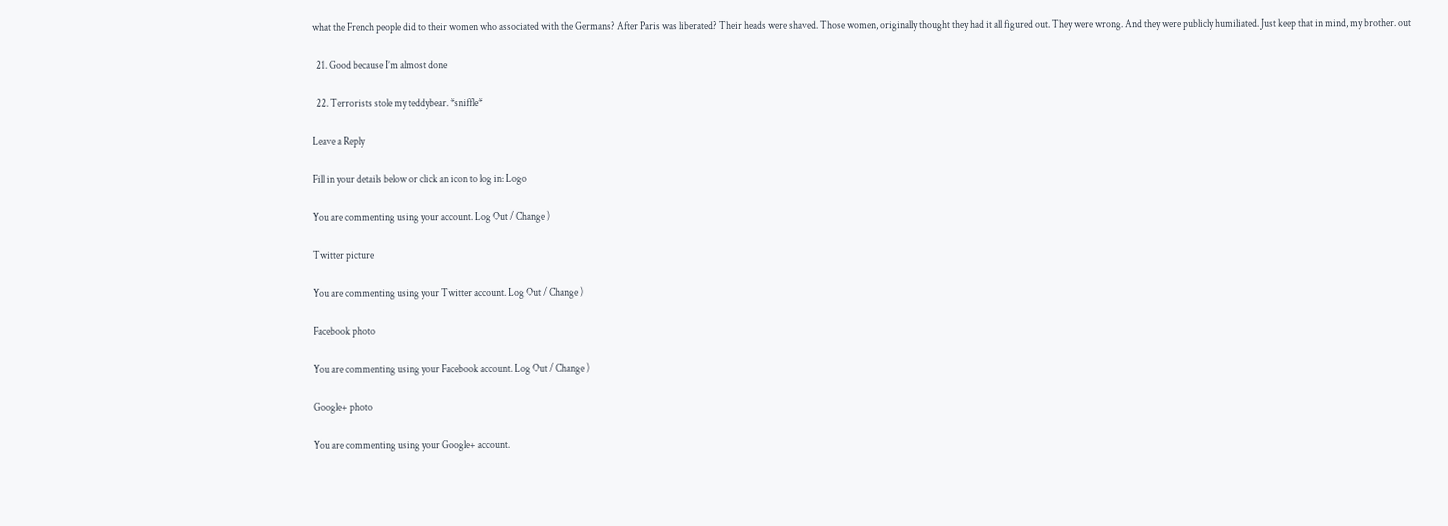what the French people did to their women who associated with the Germans? After Paris was liberated? Their heads were shaved. Those women, originally thought they had it all figured out. They were wrong. And they were publicly humiliated. Just keep that in mind, my brother. out

  21. Good because I’m almost done

  22. Terrorists stole my teddybear. *sniffle*

Leave a Reply

Fill in your details below or click an icon to log in: Logo

You are commenting using your account. Log Out / Change )

Twitter picture

You are commenting using your Twitter account. Log Out / Change )

Facebook photo

You are commenting using your Facebook account. Log Out / Change )

Google+ photo

You are commenting using your Google+ account.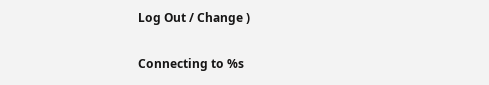Log Out / Change )

Connecting to %s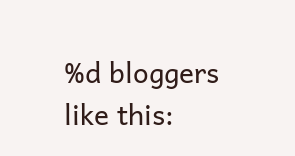%d bloggers like this: